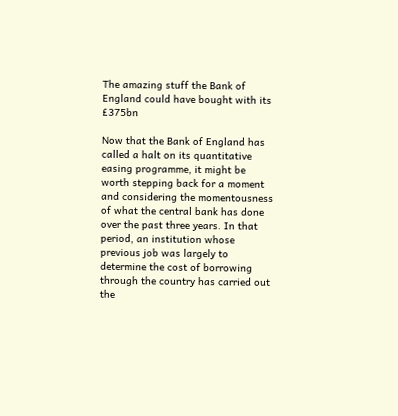The amazing stuff the Bank of England could have bought with its £375bn

Now that the Bank of England has called a halt on its quantitative easing programme, it might be worth stepping back for a moment and considering the momentousness of what the central bank has done over the past three years. In that period, an institution whose previous job was largely to determine the cost of borrowing through the country has carried out the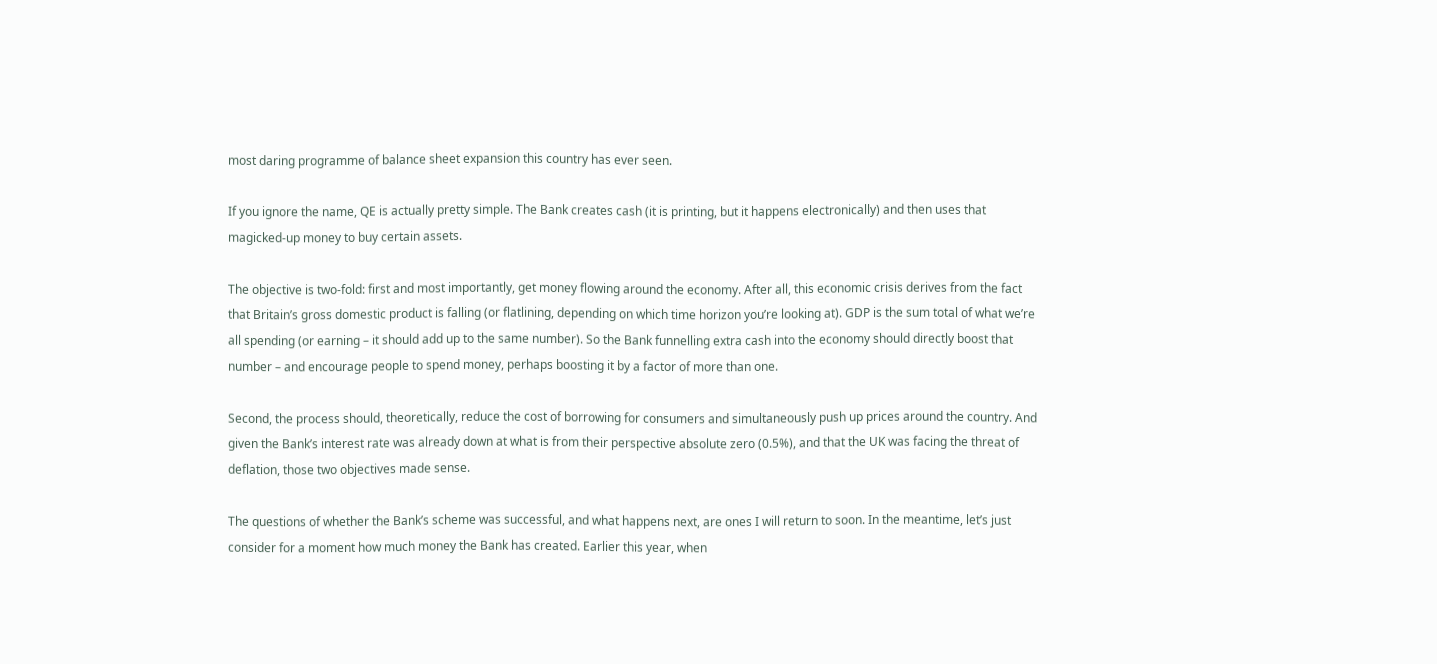most daring programme of balance sheet expansion this country has ever seen.

If you ignore the name, QE is actually pretty simple. The Bank creates cash (it is printing, but it happens electronically) and then uses that magicked-up money to buy certain assets.

The objective is two-fold: first and most importantly, get money flowing around the economy. After all, this economic crisis derives from the fact that Britain’s gross domestic product is falling (or flatlining, depending on which time horizon you’re looking at). GDP is the sum total of what we’re all spending (or earning – it should add up to the same number). So the Bank funnelling extra cash into the economy should directly boost that number – and encourage people to spend money, perhaps boosting it by a factor of more than one.

Second, the process should, theoretically, reduce the cost of borrowing for consumers and simultaneously push up prices around the country. And given the Bank’s interest rate was already down at what is from their perspective absolute zero (0.5%), and that the UK was facing the threat of deflation, those two objectives made sense.

The questions of whether the Bank’s scheme was successful, and what happens next, are ones I will return to soon. In the meantime, let’s just consider for a moment how much money the Bank has created. Earlier this year, when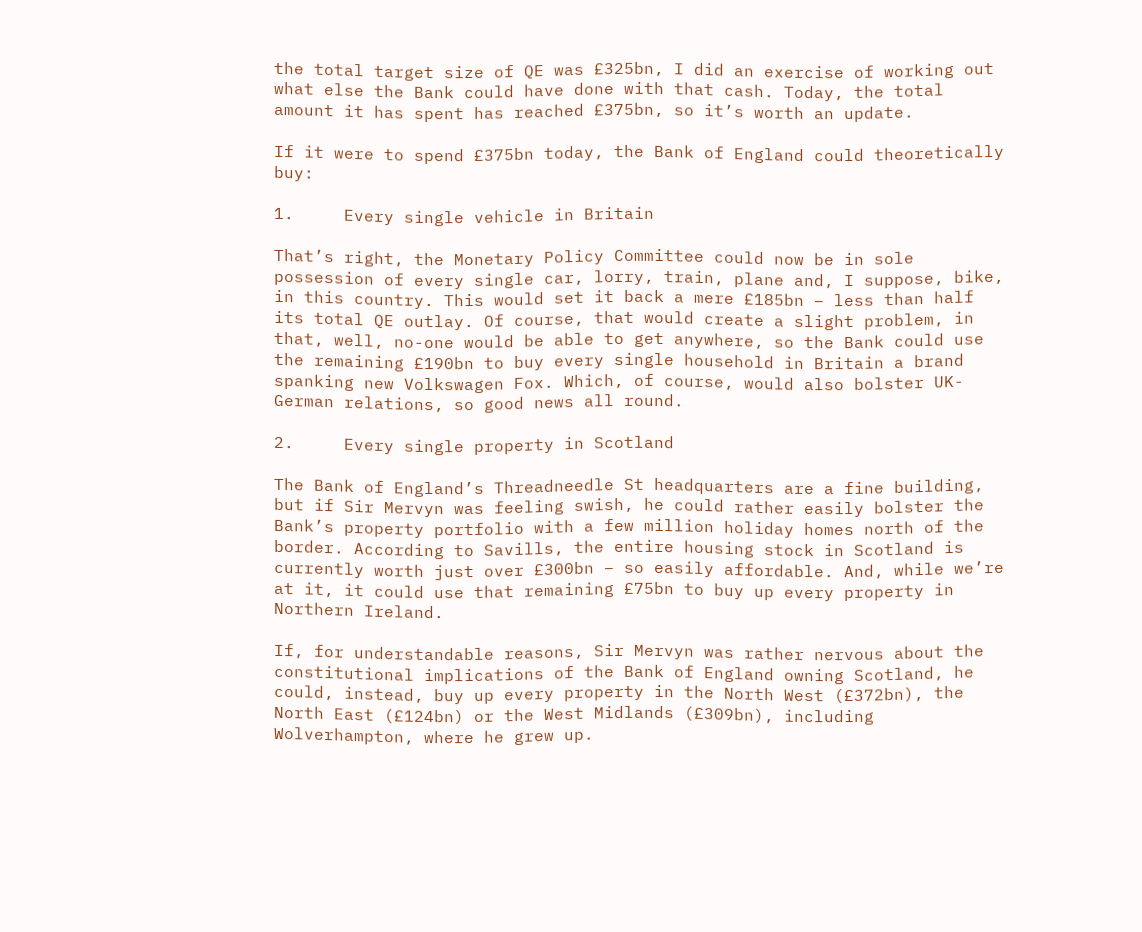the total target size of QE was £325bn, I did an exercise of working out what else the Bank could have done with that cash. Today, the total amount it has spent has reached £375bn, so it’s worth an update.

If it were to spend £375bn today, the Bank of England could theoretically buy:

1.     Every single vehicle in Britain

That’s right, the Monetary Policy Committee could now be in sole possession of every single car, lorry, train, plane and, I suppose, bike, in this country. This would set it back a mere £185bn – less than half its total QE outlay. Of course, that would create a slight problem, in that, well, no-one would be able to get anywhere, so the Bank could use the remaining £190bn to buy every single household in Britain a brand spanking new Volkswagen Fox. Which, of course, would also bolster UK-German relations, so good news all round.

2.     Every single property in Scotland

The Bank of England’s Threadneedle St headquarters are a fine building, but if Sir Mervyn was feeling swish, he could rather easily bolster the Bank’s property portfolio with a few million holiday homes north of the border. According to Savills, the entire housing stock in Scotland is currently worth just over £300bn – so easily affordable. And, while we’re at it, it could use that remaining £75bn to buy up every property in Northern Ireland.

If, for understandable reasons, Sir Mervyn was rather nervous about the constitutional implications of the Bank of England owning Scotland, he could, instead, buy up every property in the North West (£372bn), the North East (£124bn) or the West Midlands (£309bn), including Wolverhampton, where he grew up.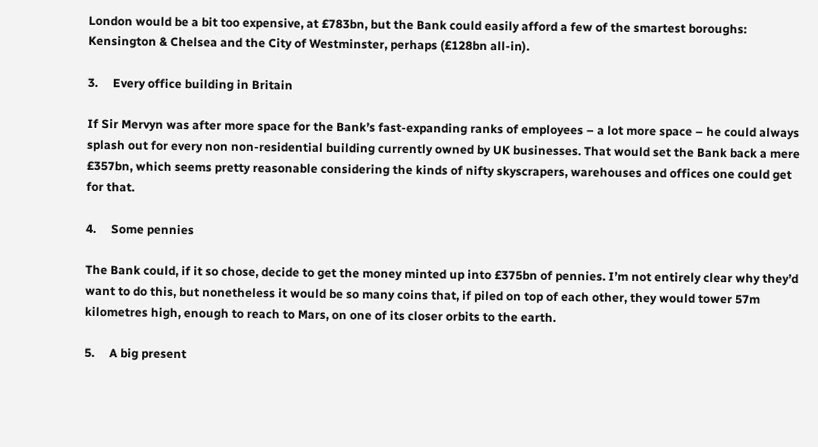London would be a bit too expensive, at £783bn, but the Bank could easily afford a few of the smartest boroughs: Kensington & Chelsea and the City of Westminster, perhaps (£128bn all-in).

3.     Every office building in Britain

If Sir Mervyn was after more space for the Bank’s fast-expanding ranks of employees – a lot more space – he could always splash out for every non non-residential building currently owned by UK businesses. That would set the Bank back a mere £357bn, which seems pretty reasonable considering the kinds of nifty skyscrapers, warehouses and offices one could get for that.

4.     Some pennies

The Bank could, if it so chose, decide to get the money minted up into £375bn of pennies. I’m not entirely clear why they’d want to do this, but nonetheless it would be so many coins that, if piled on top of each other, they would tower 57m kilometres high, enough to reach to Mars, on one of its closer orbits to the earth.

5.     A big present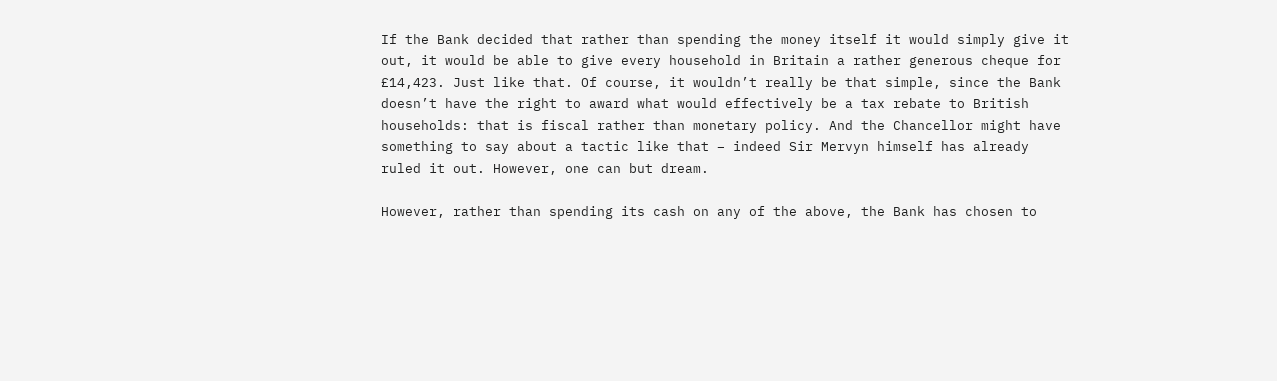If the Bank decided that rather than spending the money itself it would simply give it out, it would be able to give every household in Britain a rather generous cheque for  £14,423. Just like that. Of course, it wouldn’t really be that simple, since the Bank doesn’t have the right to award what would effectively be a tax rebate to British households: that is fiscal rather than monetary policy. And the Chancellor might have something to say about a tactic like that – indeed Sir Mervyn himself has already ruled it out. However, one can but dream.

However, rather than spending its cash on any of the above, the Bank has chosen to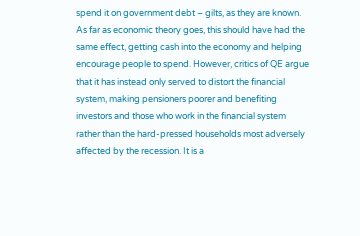spend it on government debt – gilts, as they are known. As far as economic theory goes, this should have had the same effect, getting cash into the economy and helping encourage people to spend. However, critics of QE argue that it has instead only served to distort the financial system, making pensioners poorer and benefiting investors and those who work in the financial system rather than the hard-pressed households most adversely affected by the recession. It is a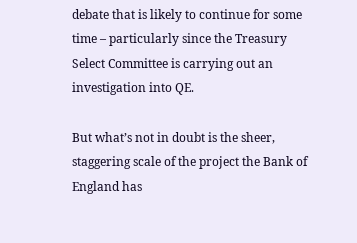debate that is likely to continue for some time – particularly since the Treasury Select Committee is carrying out an investigation into QE.

But what’s not in doubt is the sheer, staggering scale of the project the Bank of England has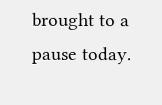brought to a pause today.